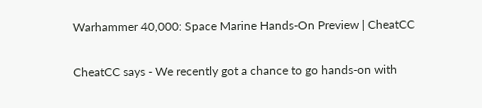Warhammer 40,000: Space Marine Hands-On Preview | CheatCC

CheatCC says - We recently got a chance to go hands-on with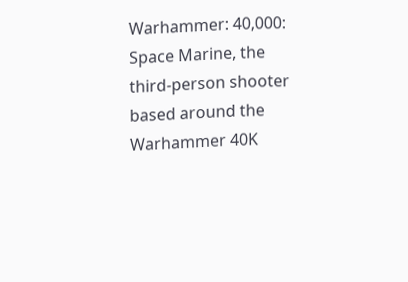Warhammer: 40,000: Space Marine, the third-person shooter based around the Warhammer 40K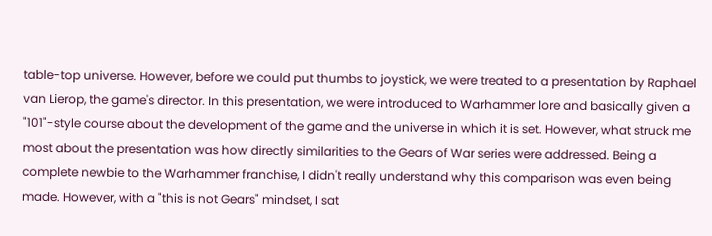table-top universe. However, before we could put thumbs to joystick, we were treated to a presentation by Raphael van Lierop, the game's director. In this presentation, we were introduced to Warhammer lore and basically given a "101"-style course about the development of the game and the universe in which it is set. However, what struck me most about the presentation was how directly similarities to the Gears of War series were addressed. Being a complete newbie to the Warhammer franchise, I didn't really understand why this comparison was even being made. However, with a "this is not Gears" mindset, I sat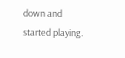down and started playing.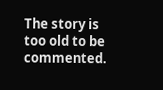The story is too old to be commented.